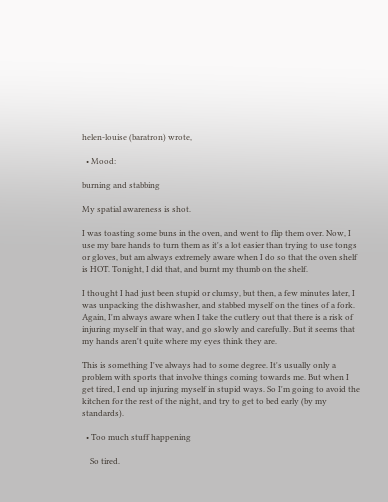helen-louise (baratron) wrote,

  • Mood:

burning and stabbing

My spatial awareness is shot.

I was toasting some buns in the oven, and went to flip them over. Now, I use my bare hands to turn them as it's a lot easier than trying to use tongs or gloves, but am always extremely aware when I do so that the oven shelf is HOT. Tonight, I did that, and burnt my thumb on the shelf.

I thought I had just been stupid or clumsy, but then, a few minutes later, I was unpacking the dishwasher, and stabbed myself on the tines of a fork. Again, I'm always aware when I take the cutlery out that there is a risk of injuring myself in that way, and go slowly and carefully. But it seems that my hands aren't quite where my eyes think they are.

This is something I've always had to some degree. It's usually only a problem with sports that involve things coming towards me. But when I get tired, I end up injuring myself in stupid ways. So I'm going to avoid the kitchen for the rest of the night, and try to get to bed early (by my standards).

  • Too much stuff happening

    So tired.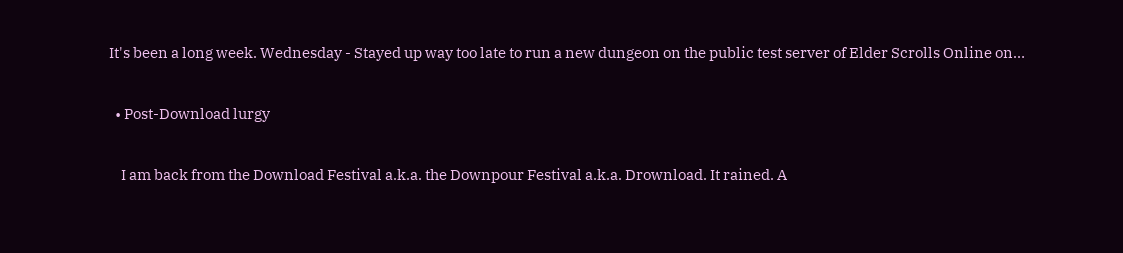It's been a long week. Wednesday - Stayed up way too late to run a new dungeon on the public test server of Elder Scrolls Online on…

  • Post-Download lurgy

    I am back from the Download Festival a.k.a. the Downpour Festival a.k.a. Drownload. It rained. A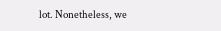lot. Nonetheless, we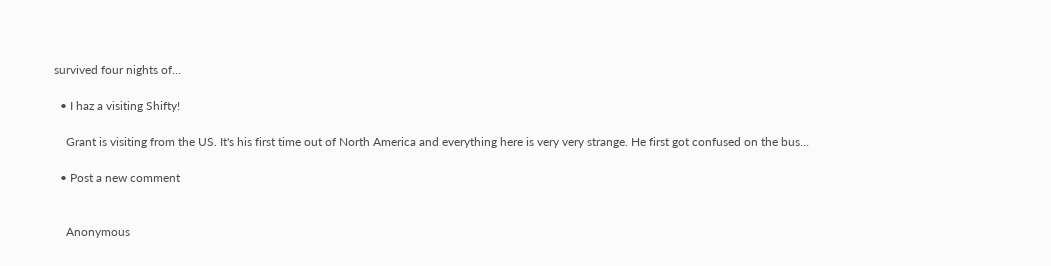survived four nights of…

  • I haz a visiting Shifty!

    Grant is visiting from the US. It's his first time out of North America and everything here is very very strange. He first got confused on the bus…

  • Post a new comment


    Anonymous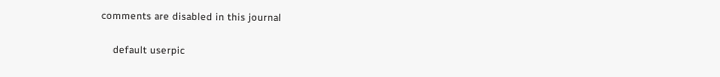comments are disabled in this journal

    default userpic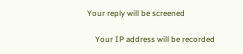Your reply will be screened

    Your IP address will be recorded